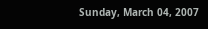Sunday, March 04, 2007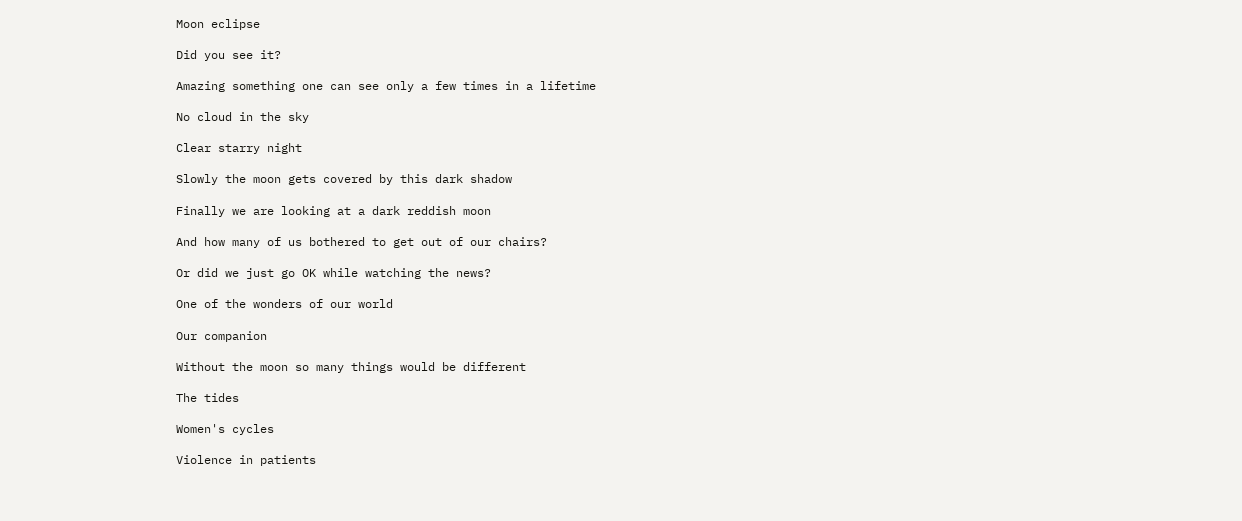Moon eclipse

Did you see it?

Amazing something one can see only a few times in a lifetime

No cloud in the sky

Clear starry night

Slowly the moon gets covered by this dark shadow

Finally we are looking at a dark reddish moon

And how many of us bothered to get out of our chairs?

Or did we just go OK while watching the news?

One of the wonders of our world

Our companion

Without the moon so many things would be different

The tides

Women's cycles

Violence in patients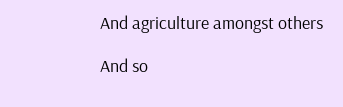And agriculture amongst others

And so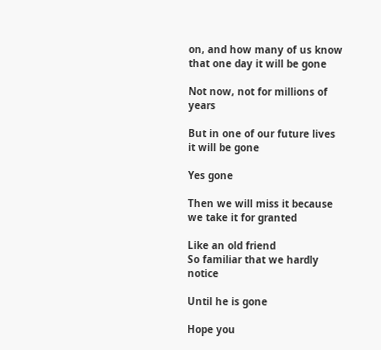on, and how many of us know that one day it will be gone

Not now, not for millions of years

But in one of our future lives it will be gone

Yes gone

Then we will miss it because we take it for granted

Like an old friend
So familiar that we hardly notice

Until he is gone

Hope you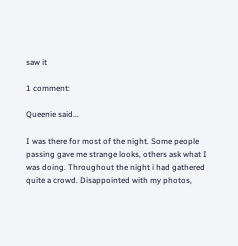saw it

1 comment:

Queenie said...

I was there for most of the night. Some people passing gave me strange looks, others ask what I was doing. Throughout the night i had gathered quite a crowd. Disappointed with my photos,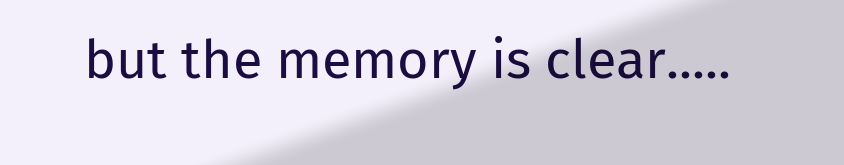but the memory is clear.....